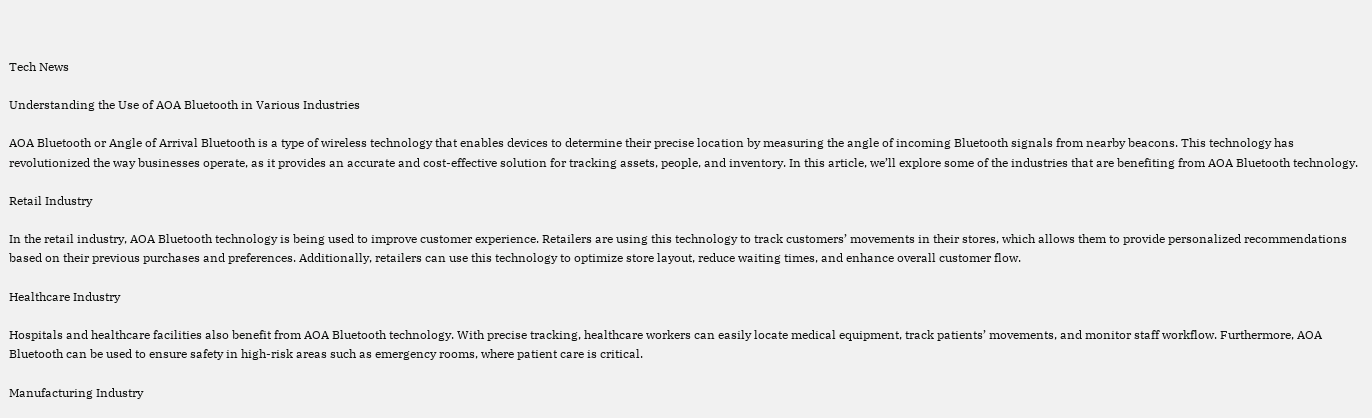Tech News

Understanding the Use of AOA Bluetooth in Various Industries

AOA Bluetooth or Angle of Arrival Bluetooth is a type of wireless technology that enables devices to determine their precise location by measuring the angle of incoming Bluetooth signals from nearby beacons. This technology has revolutionized the way businesses operate, as it provides an accurate and cost-effective solution for tracking assets, people, and inventory. In this article, we’ll explore some of the industries that are benefiting from AOA Bluetooth technology.

Retail Industry

In the retail industry, AOA Bluetooth technology is being used to improve customer experience. Retailers are using this technology to track customers’ movements in their stores, which allows them to provide personalized recommendations based on their previous purchases and preferences. Additionally, retailers can use this technology to optimize store layout, reduce waiting times, and enhance overall customer flow.

Healthcare Industry

Hospitals and healthcare facilities also benefit from AOA Bluetooth technology. With precise tracking, healthcare workers can easily locate medical equipment, track patients’ movements, and monitor staff workflow. Furthermore, AOA Bluetooth can be used to ensure safety in high-risk areas such as emergency rooms, where patient care is critical.

Manufacturing Industry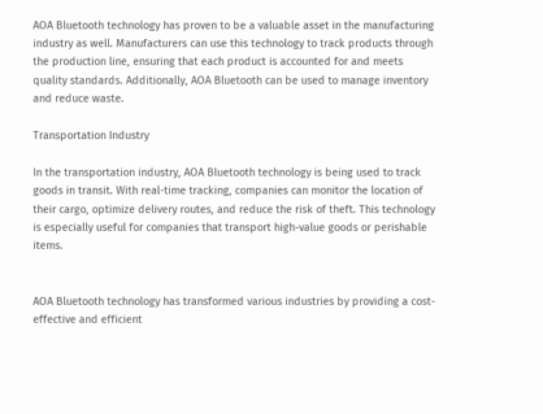AOA Bluetooth technology has proven to be a valuable asset in the manufacturing industry as well. Manufacturers can use this technology to track products through the production line, ensuring that each product is accounted for and meets quality standards. Additionally, AOA Bluetooth can be used to manage inventory and reduce waste.

Transportation Industry

In the transportation industry, AOA Bluetooth technology is being used to track goods in transit. With real-time tracking, companies can monitor the location of their cargo, optimize delivery routes, and reduce the risk of theft. This technology is especially useful for companies that transport high-value goods or perishable items.


AOA Bluetooth technology has transformed various industries by providing a cost-effective and efficient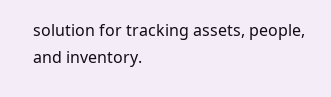solution for tracking assets, people, and inventory.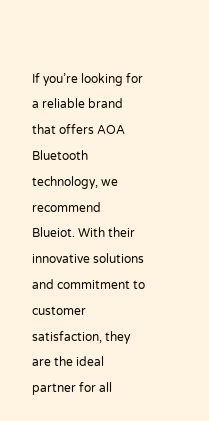If you’re looking for a reliable brand that offers AOA Bluetooth technology, we recommend Blueiot. With their innovative solutions and commitment to customer satisfaction, they are the ideal partner for all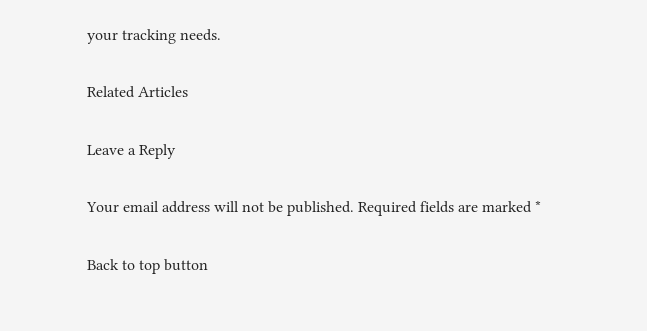your tracking needs.

Related Articles

Leave a Reply

Your email address will not be published. Required fields are marked *

Back to top button